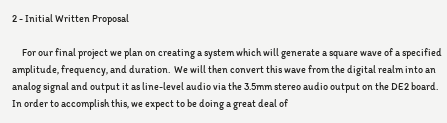2 - Initial Written Proposal

     For our final project we plan on creating a system which will generate a square wave of a specified amplitude, frequency, and duration.  We will then convert this wave from the digital realm into an analog signal and output it as line-level audio via the 3.5mm stereo audio output on the DE2 board. In order to accomplish this, we expect to be doing a great deal of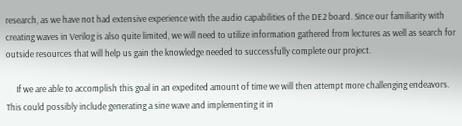research, as we have not had extensive experience with the audio capabilities of the DE2 board. Since our familiarity with creating waves in Verilog is also quite limited, we will need to utilize information gathered from lectures as well as search for outside resources that will help us gain the knowledge needed to successfully complete our project.

     If we are able to accomplish this goal in an expedited amount of time we will then attempt more challenging endeavors.  This could possibly include generating a sine wave and implementing it in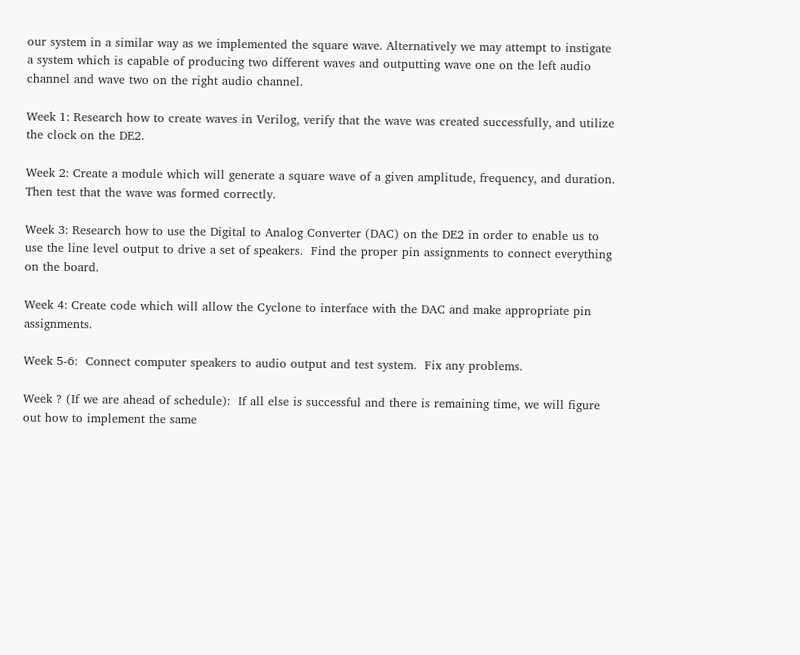our system in a similar way as we implemented the square wave. Alternatively we may attempt to instigate a system which is capable of producing two different waves and outputting wave one on the left audio channel and wave two on the right audio channel.

Week 1: Research how to create waves in Verilog, verify that the wave was created successfully, and utilize the clock on the DE2.

Week 2: Create a module which will generate a square wave of a given amplitude, frequency, and duration.  Then test that the wave was formed correctly.

Week 3: Research how to use the Digital to Analog Converter (DAC) on the DE2 in order to enable us to use the line level output to drive a set of speakers.  Find the proper pin assignments to connect everything on the board.

Week 4: Create code which will allow the Cyclone to interface with the DAC and make appropriate pin assignments.

Week 5-6:  Connect computer speakers to audio output and test system.  Fix any problems.

Week ? (If we are ahead of schedule):  If all else is successful and there is remaining time, we will figure out how to implement the same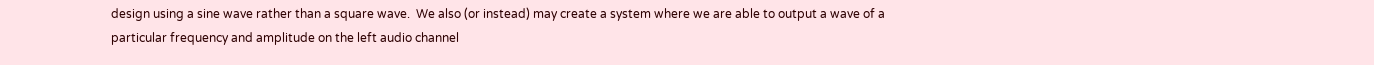design using a sine wave rather than a square wave.  We also (or instead) may create a system where we are able to output a wave of a particular frequency and amplitude on the left audio channel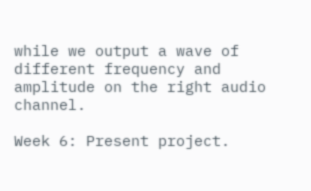while we output a wave of different frequency and amplitude on the right audio channel.

Week 6: Present project.